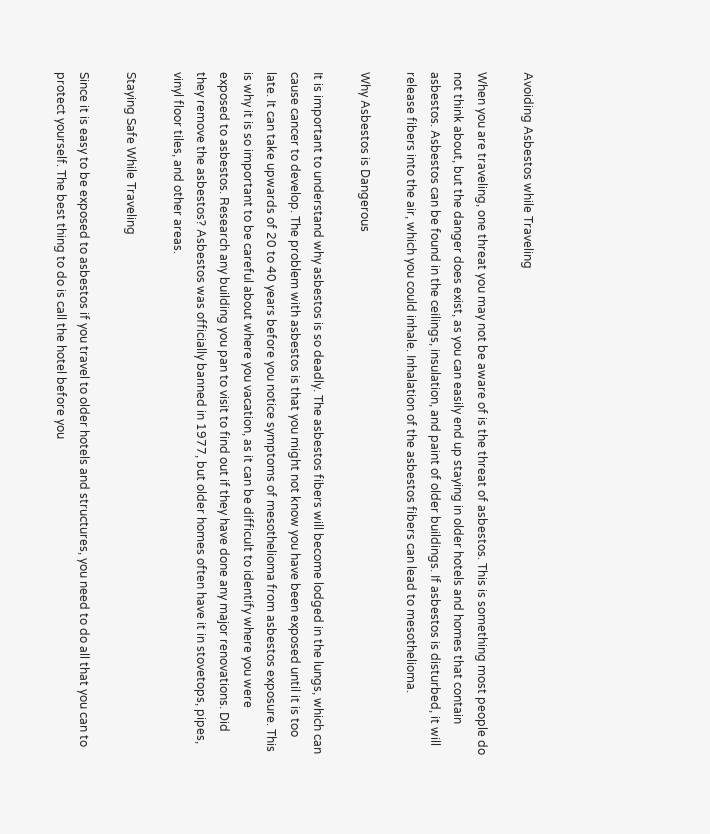Avoiding Asbestos while Traveling

When you are traveling, one threat you may not be aware of is the threat of asbestos. This is something most people do not think about, but the danger does exist, as you can easily end up staying in older hotels and homes that contain asbestos. Asbestos can be found in the ceilings, insulation, and paint of older buildings. If asbestos is disturbed, it will release fibers into the air, which you could inhale. Inhalation of the asbestos fibers can lead to mesothelioma.

Why Asbestos is Dangerous

It is important to understand why asbestos is so deadly. The asbestos fibers will become lodged in the lungs, which can cause cancer to develop. The problem with asbestos is that you might not know you have been exposed until it is too late. It can take upwards of 20 to 40 years before you notice symptoms of mesothelioma from asbestos exposure. This is why it is so important to be careful about where you vacation, as it can be difficult to identify where you were exposed to asbestos. Research any building you pan to visit to find out if they have done any major renovations. Did they remove the asbestos? Asbestos was officially banned in 1977, but older homes often have it in stovetops, pipes, vinyl floor tiles, and other areas.

Staying Safe While Traveling

Since it is easy to be exposed to asbestos if you travel to older hotels and structures, you need to do all that you can to protect yourself. The best thing to do is call the hotel before you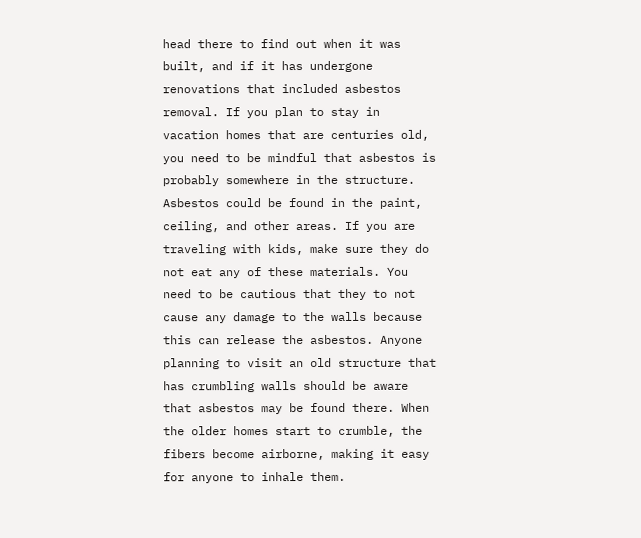head there to find out when it was built, and if it has undergone renovations that included asbestos removal. If you plan to stay in vacation homes that are centuries old, you need to be mindful that asbestos is probably somewhere in the structure. Asbestos could be found in the paint, ceiling, and other areas. If you are traveling with kids, make sure they do not eat any of these materials. You need to be cautious that they to not cause any damage to the walls because this can release the asbestos. Anyone planning to visit an old structure that has crumbling walls should be aware that asbestos may be found there. When the older homes start to crumble, the fibers become airborne, making it easy for anyone to inhale them.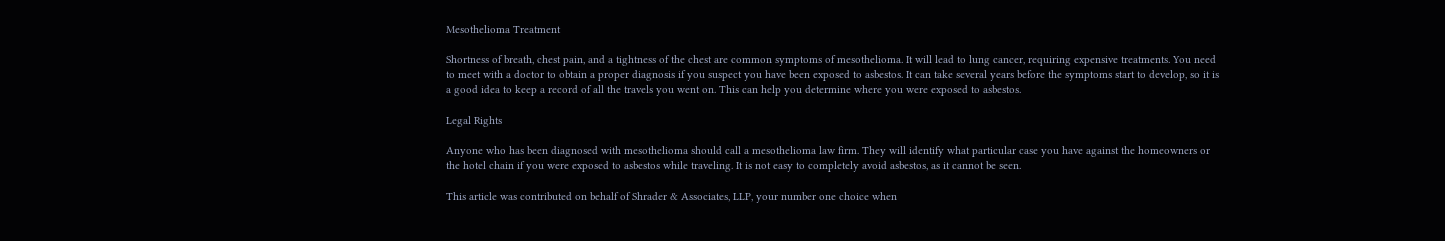Mesothelioma Treatment

Shortness of breath, chest pain, and a tightness of the chest are common symptoms of mesothelioma. It will lead to lung cancer, requiring expensive treatments. You need to meet with a doctor to obtain a proper diagnosis if you suspect you have been exposed to asbestos. It can take several years before the symptoms start to develop, so it is a good idea to keep a record of all the travels you went on. This can help you determine where you were exposed to asbestos.

Legal Rights

Anyone who has been diagnosed with mesothelioma should call a mesothelioma law firm. They will identify what particular case you have against the homeowners or the hotel chain if you were exposed to asbestos while traveling. It is not easy to completely avoid asbestos, as it cannot be seen.

This article was contributed on behalf of Shrader & Associates, LLP, your number one choice when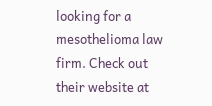looking for a mesothelioma law firm. Check out their website at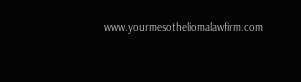www.yourmesotheliomalawfirm.com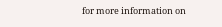for more information on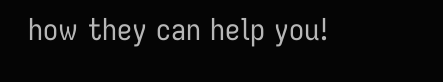how they can help you!